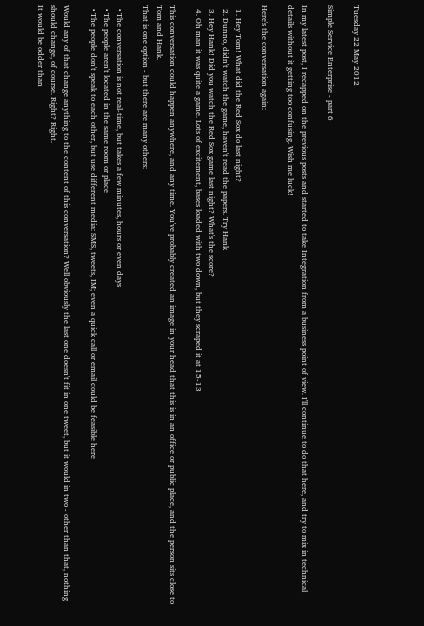Tuesday 22 May 2012

Simple Service Enterprise - part 6

In my latest post, I recapped on the previous posts and started to take Integration from a business point of view. I'll continue to do that here, and try to mix in technical details without it getting too confusing. Wish me luck!

Here's the conversation again:

  1. Hey Tom! What did the Red Sox do last night?
  2. Dunno, didn't watch the game, haven't read the papers. Try Hank
  3. Hey Hank! Did you watch the Red Sox game last night? What's the score?
  4. Oh man it was quite a game. Lots of excitement, bases loaded with two down, but they scraped it at 15-13

This conversation could happen anywhere, and any time. You've probably created an image in your head that this is in an office or public place, and the person sits close to Tom and Hank.
That is one option - but there are many others:

  • The conversation is not real-time, but takes a few minutes, hours or even days
  • The people aren't located in the same room or place
  • The people don't speak to each other, but use different media: SMS, tweets, IM; even a quick call or email could be feasible here

Would any of that change anything to the content of this conversation? Well obviously the last one doesn't fit in one tweet, but it would in two - other than that, nothing should change, of course. Right? Right.
It would be odder than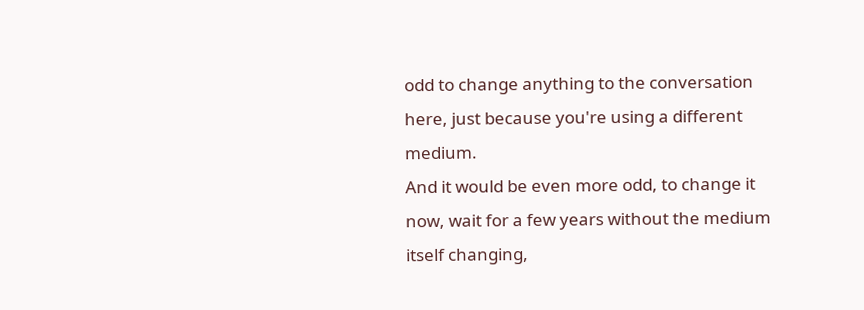odd to change anything to the conversation here, just because you're using a different medium.
And it would be even more odd, to change it now, wait for a few years without the medium itself changing,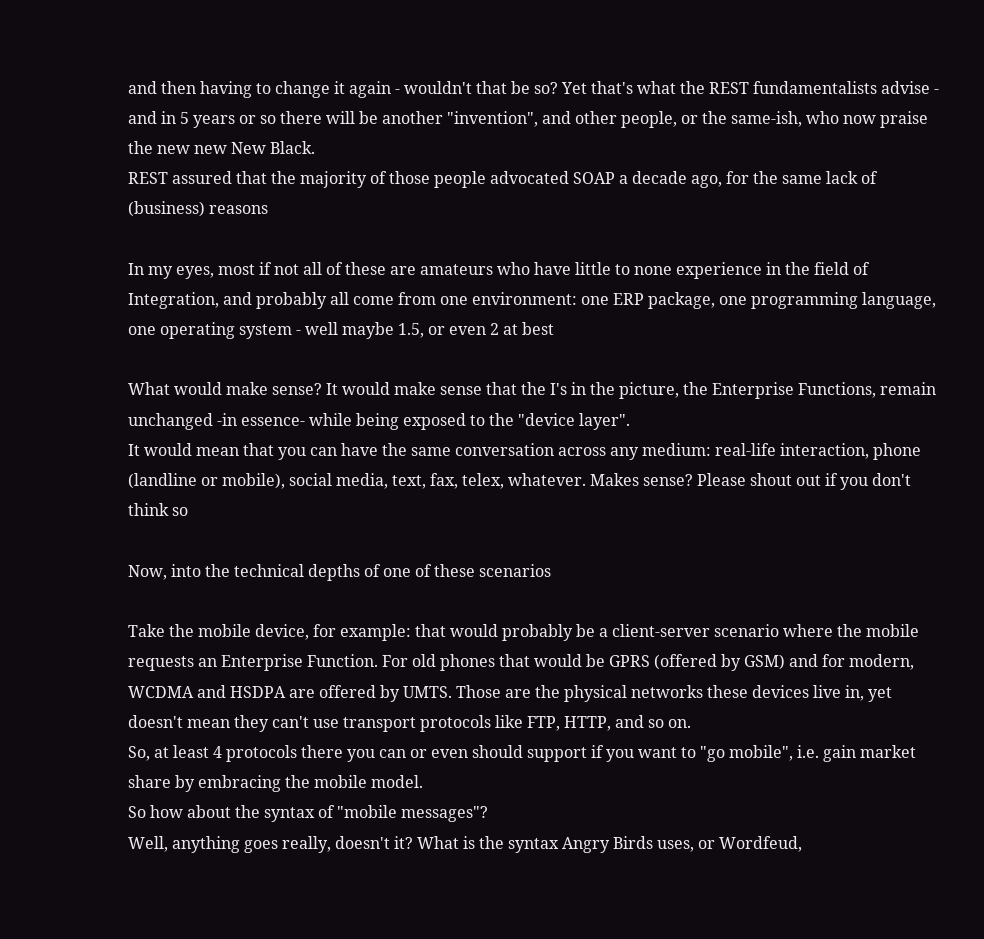and then having to change it again - wouldn't that be so? Yet that's what the REST fundamentalists advise - and in 5 years or so there will be another "invention", and other people, or the same-ish, who now praise the new new New Black.
REST assured that the majority of those people advocated SOAP a decade ago, for the same lack of (business) reasons

In my eyes, most if not all of these are amateurs who have little to none experience in the field of Integration, and probably all come from one environment: one ERP package, one programming language, one operating system - well maybe 1.5, or even 2 at best

What would make sense? It would make sense that the I's in the picture, the Enterprise Functions, remain unchanged -in essence- while being exposed to the "device layer".
It would mean that you can have the same conversation across any medium: real-life interaction, phone (landline or mobile), social media, text, fax, telex, whatever. Makes sense? Please shout out if you don't think so

Now, into the technical depths of one of these scenarios

Take the mobile device, for example: that would probably be a client-server scenario where the mobile requests an Enterprise Function. For old phones that would be GPRS (offered by GSM) and for modern, WCDMA and HSDPA are offered by UMTS. Those are the physical networks these devices live in, yet doesn't mean they can't use transport protocols like FTP, HTTP, and so on.
So, at least 4 protocols there you can or even should support if you want to "go mobile", i.e. gain market share by embracing the mobile model.
So how about the syntax of "mobile messages"?
Well, anything goes really, doesn't it? What is the syntax Angry Birds uses, or Wordfeud,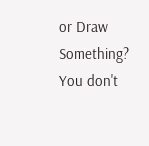or Draw Something? You don't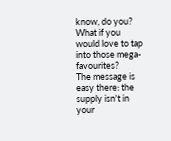know, do you? What if you would love to tap into those mega-favourites?
The message is easy there: the supply isn't in your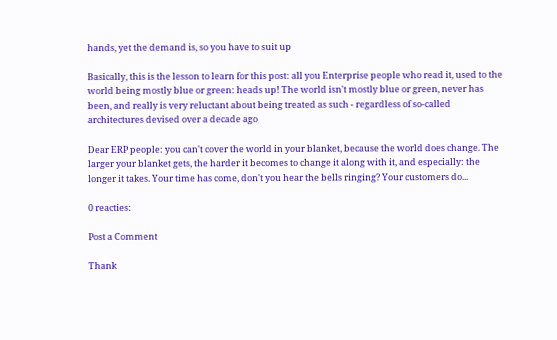hands, yet the demand is, so you have to suit up

Basically, this is the lesson to learn for this post: all you Enterprise people who read it, used to the world being mostly blue or green: heads up! The world isn't mostly blue or green, never has been, and really is very reluctant about being treated as such - regardless of so-called architectures devised over a decade ago

Dear ERP people: you can't cover the world in your blanket, because the world does change. The larger your blanket gets, the harder it becomes to change it along with it, and especially: the longer it takes. Your time has come, don't you hear the bells ringing? Your customers do...

0 reacties:

Post a Comment

Thank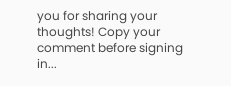you for sharing your thoughts! Copy your comment before signing in...